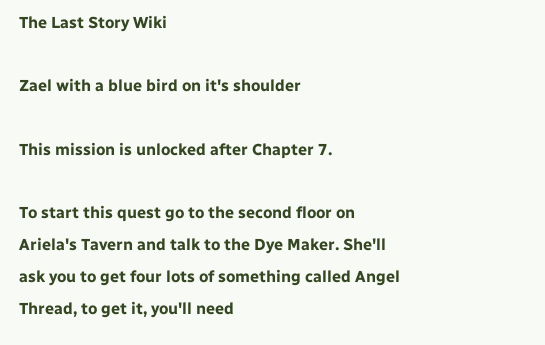The Last Story Wiki

Zael with a blue bird on it's shoulder

This mission is unlocked after Chapter 7.

To start this quest go to the second floor on Ariela's Tavern and talk to the Dye Maker. She'll ask you to get four lots of something called Angel Thread, to get it, you'll need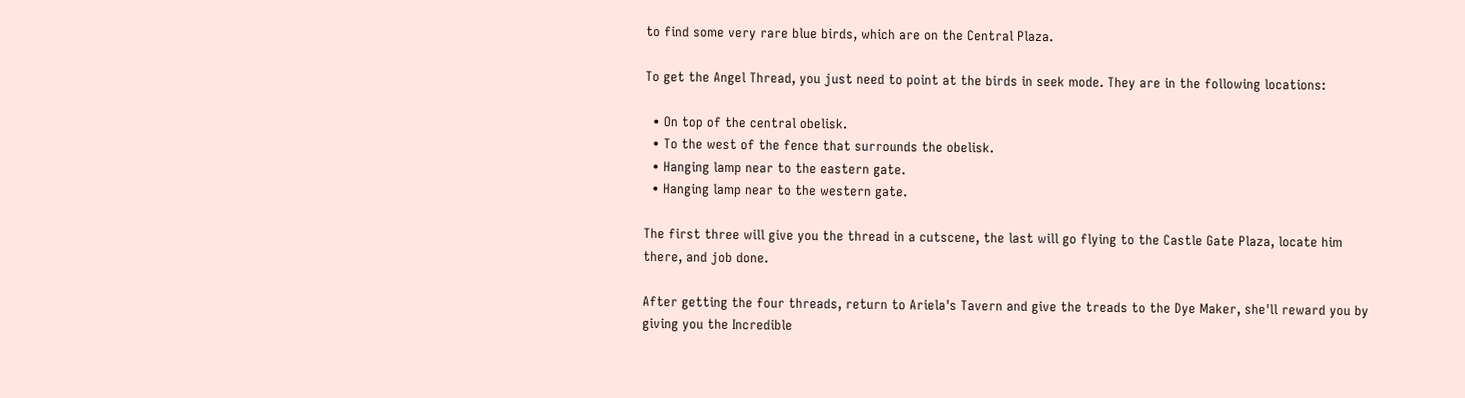to find some very rare blue birds, which are on the Central Plaza.

To get the Angel Thread, you just need to point at the birds in seek mode. They are in the following locations:

  • On top of the central obelisk.
  • To the west of the fence that surrounds the obelisk.
  • Hanging lamp near to the eastern gate.
  • Hanging lamp near to the western gate.

The first three will give you the thread in a cutscene, the last will go flying to the Castle Gate Plaza, locate him there, and job done.

After getting the four threads, return to Ariela's Tavern and give the treads to the Dye Maker, she'll reward you by giving you the Incredible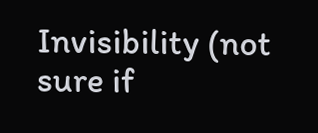Invisibility (not sure if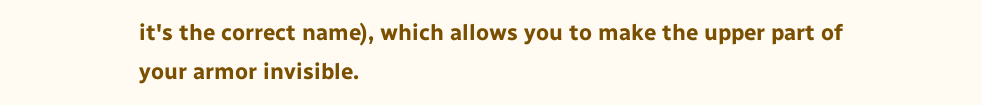it's the correct name), which allows you to make the upper part of your armor invisible.